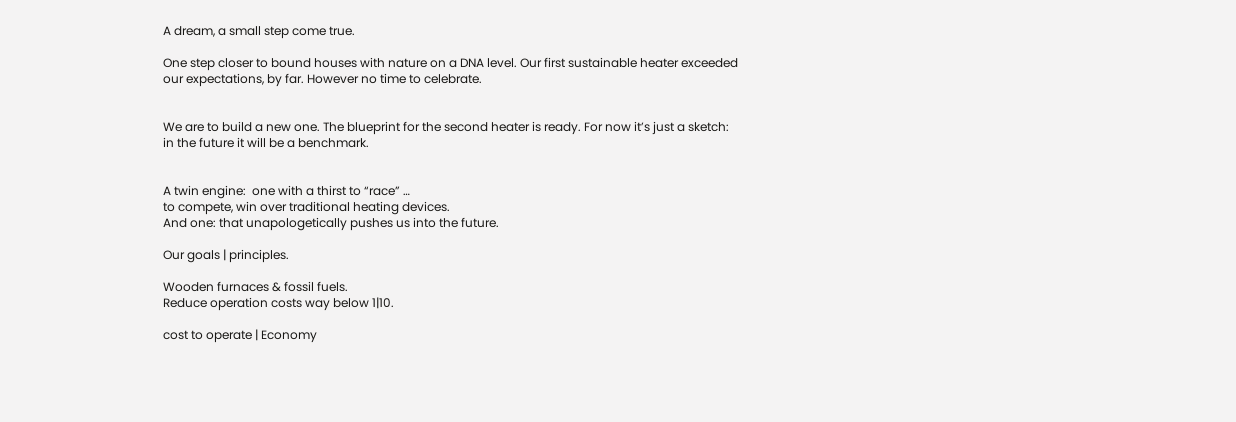A dream, a small step come true.

One step closer to bound houses with nature on a DNA level. Our first sustainable heater exceeded our expectations, by far. However no time to celebrate.


We are to build a new one. The blueprint for the second heater is ready. For now it’s just a sketch:
in the future it will be a benchmark.


A twin engine:  one with a thirst to “race” …
to compete, win over traditional heating devices.
And one: that unapologetically pushes us into the future.

Our goals | principles.

Wooden furnaces & fossil fuels.
Reduce operation costs way below 1|10.

cost to operate | Economy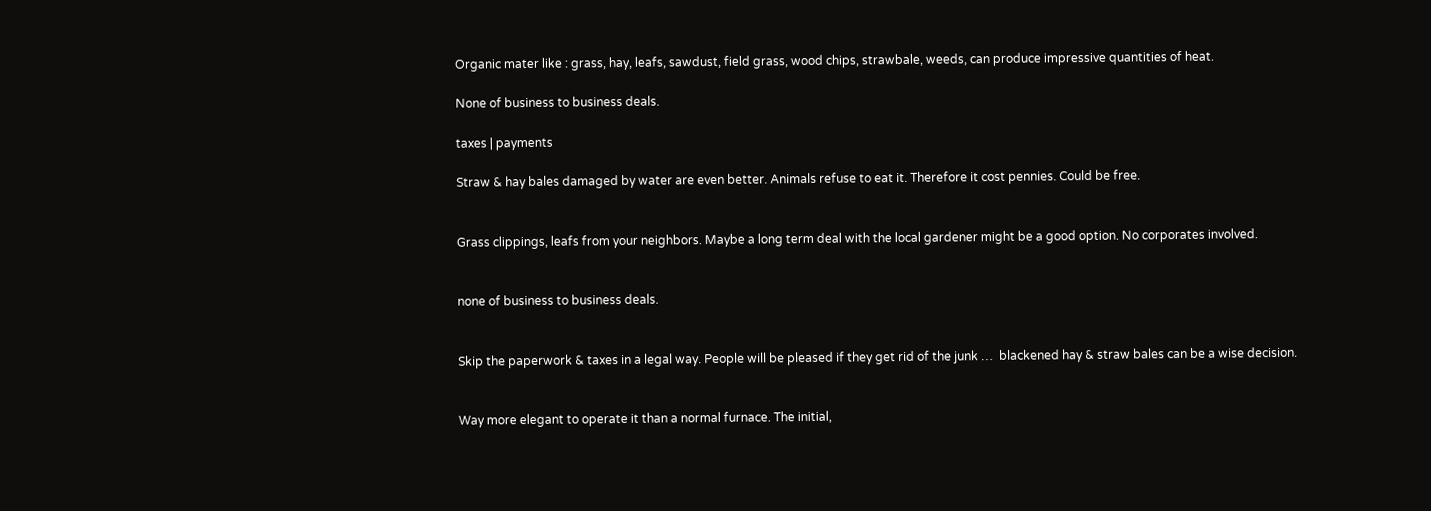Organic mater like : grass, hay, leafs, sawdust, field grass, wood chips, strawbale, weeds, can produce impressive quantities of heat.

None of business to business deals.

taxes | payments

Straw & hay bales damaged by water are even better. Animals refuse to eat it. Therefore it cost pennies. Could be free.


Grass clippings, leafs from your neighbors. Maybe a long term deal with the local gardener might be a good option. No corporates involved.


none of business to business deals.


Skip the paperwork & taxes in a legal way. People will be pleased if they get rid of the junk …  blackened hay & straw bales can be a wise decision.


Way more elegant to operate it than a normal furnace. The initial,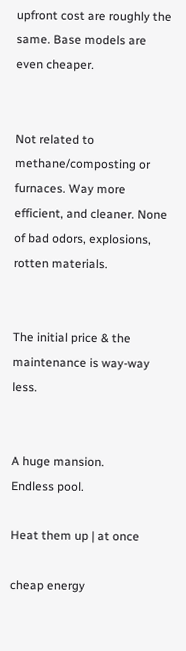upfront cost are roughly the same. Base models are even cheaper.


Not related to methane/composting or furnaces. Way more efficient, and cleaner. None of bad odors, explosions, rotten materials.


The initial price & the maintenance is way-way less.


A huge mansion.
Endless pool.

Heat them up | at once

cheap energy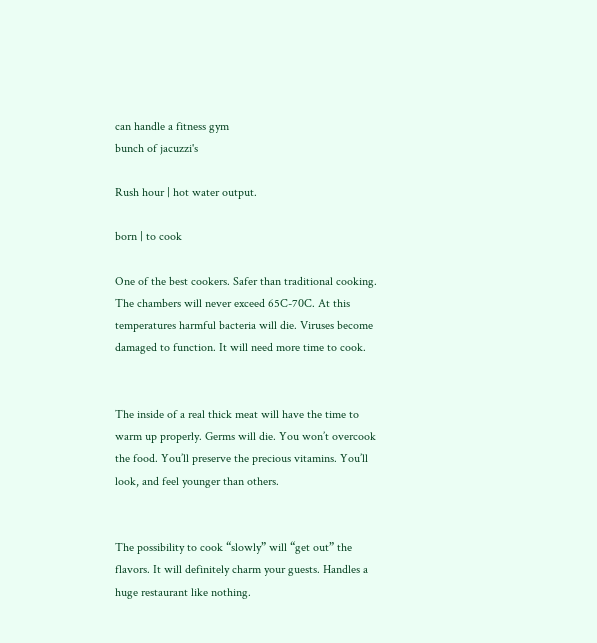can handle a fitness gym
bunch of jacuzzi's

Rush hour | hot water output.

born | to cook

One of the best cookers. Safer than traditional cooking. The chambers will never exceed 65C-70C. At this temperatures harmful bacteria will die. Viruses become damaged to function. It will need more time to cook.


The inside of a real thick meat will have the time to warm up properly. Germs will die. You won’t overcook the food. You’ll preserve the precious vitamins. You’ll look, and feel younger than others.


The possibility to cook “slowly” will “get out” the flavors. It will definitely charm your guests. Handles a huge restaurant like nothing.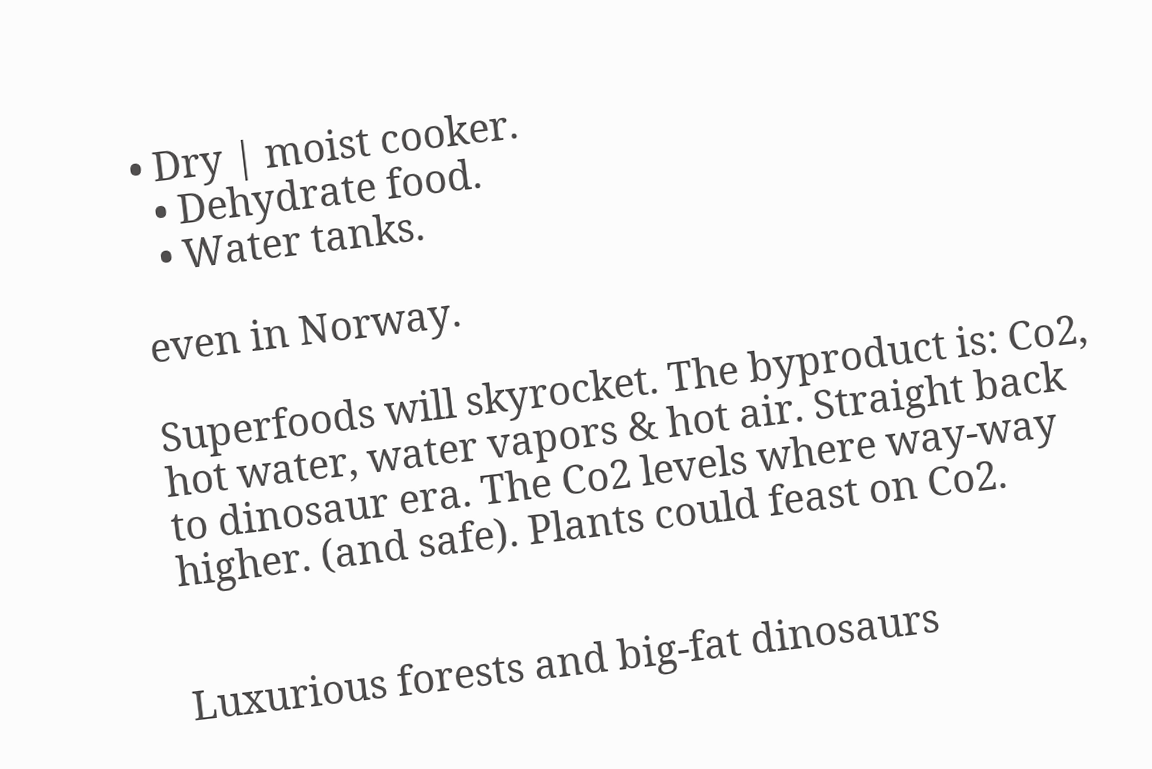• Dry | moist cooker.
  • Dehydrate food.
  • Water tanks.

even in Norway.

Superfoods will skyrocket. The byproduct is: Co2, hot water, water vapors & hot air. Straight back to dinosaur era. The Co2 levels where way-way higher. (and safe). Plants could feast on Co2.


Luxurious forests and big-fat dinosaurs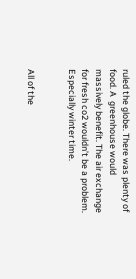ruled the globe. There was plenty of food. A  greenhouse would massively benefit. The air exchange for fresh co2 wouldn’t be a problem. Especially winter time.


All of the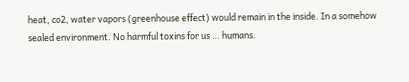heat, co2, water vapors (greenhouse effect) would remain in the inside. In a somehow sealed environment. No harmful toxins for us … humans.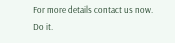For more details contact us now. Do it.